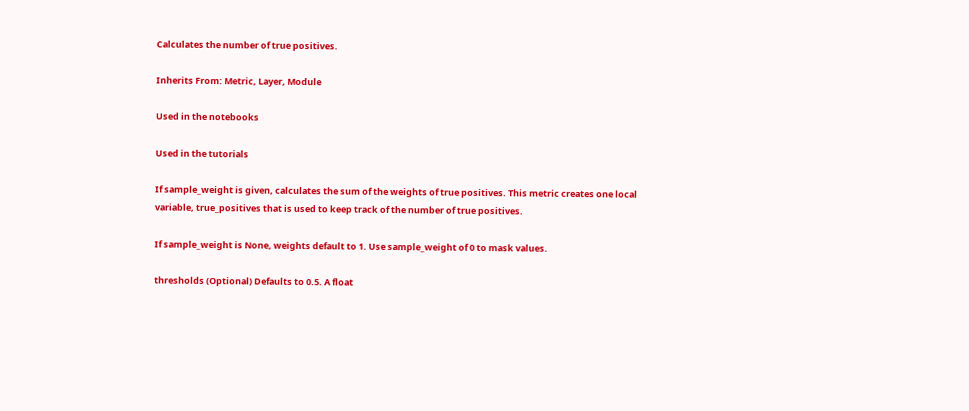Calculates the number of true positives.

Inherits From: Metric, Layer, Module

Used in the notebooks

Used in the tutorials

If sample_weight is given, calculates the sum of the weights of true positives. This metric creates one local variable, true_positives that is used to keep track of the number of true positives.

If sample_weight is None, weights default to 1. Use sample_weight of 0 to mask values.

thresholds (Optional) Defaults to 0.5. A float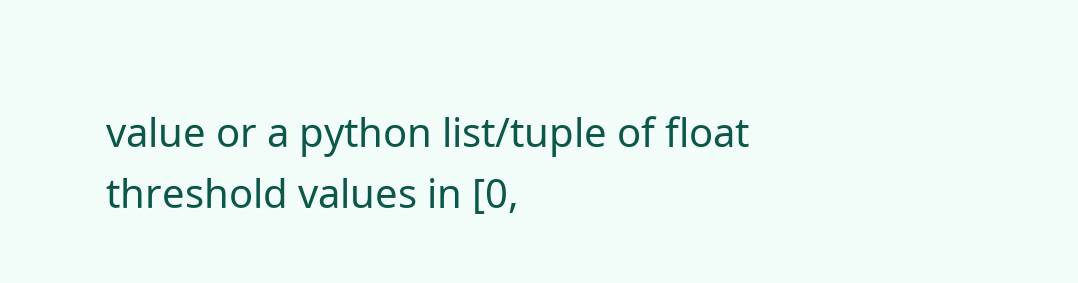value or a python list/tuple of float threshold values in [0,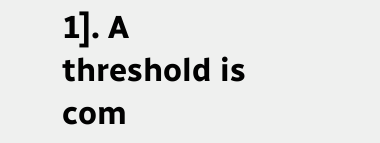1]. A threshold is com